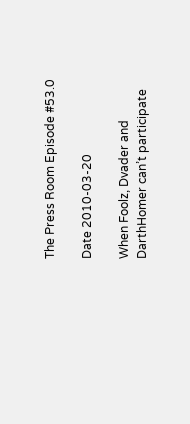The Press Room Episode #53.0

Date 2010-03-20

When Foolz, Dvader and DarthHomer can’t participate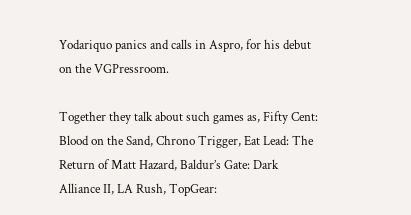Yodariquo panics and calls in Aspro, for his debut on the VGPressroom.

Together they talk about such games as, Fifty Cent: Blood on the Sand, Chrono Trigger, Eat Lead: The Return of Matt Hazard, Baldur’s Gate: Dark Alliance II, LA Rush, TopGear: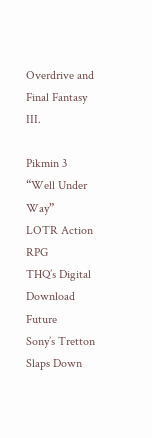Overdrive and Final Fantasy III.

Pikmin 3 “Well Under Way”
LOTR Action RPG
THQ’s Digital Download Future
Sony’s Tretton Slaps Down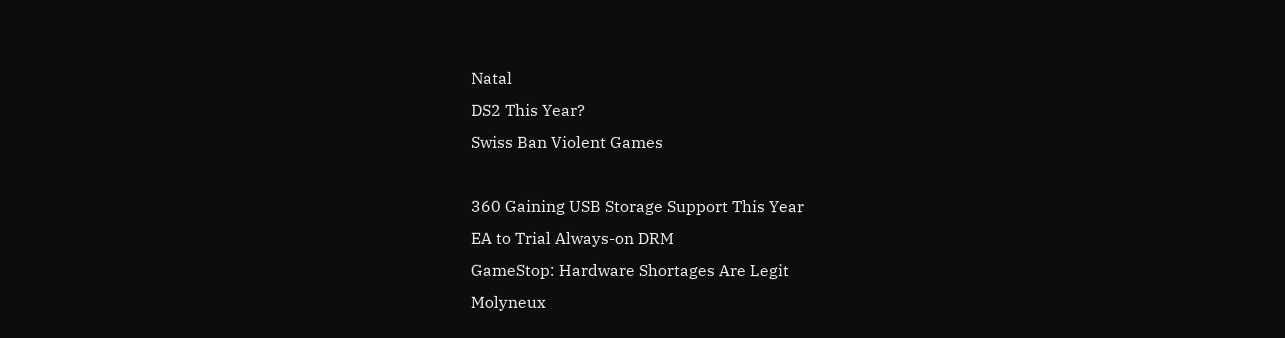Natal
DS2 This Year?
Swiss Ban Violent Games

360 Gaining USB Storage Support This Year
EA to Trial Always-on DRM
GameStop: Hardware Shortages Are Legit
Molyneux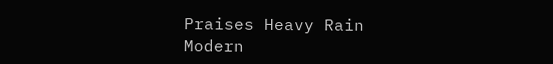Praises Heavy Rain
Modern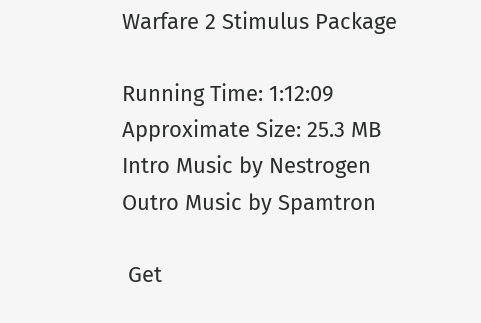Warfare 2 Stimulus Package

Running Time: 1:12:09
Approximate Size: 25.3 MB
Intro Music by Nestrogen
Outro Music by Spamtron

 Get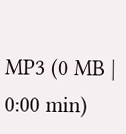MP3 (0 MB | 0:00 min)